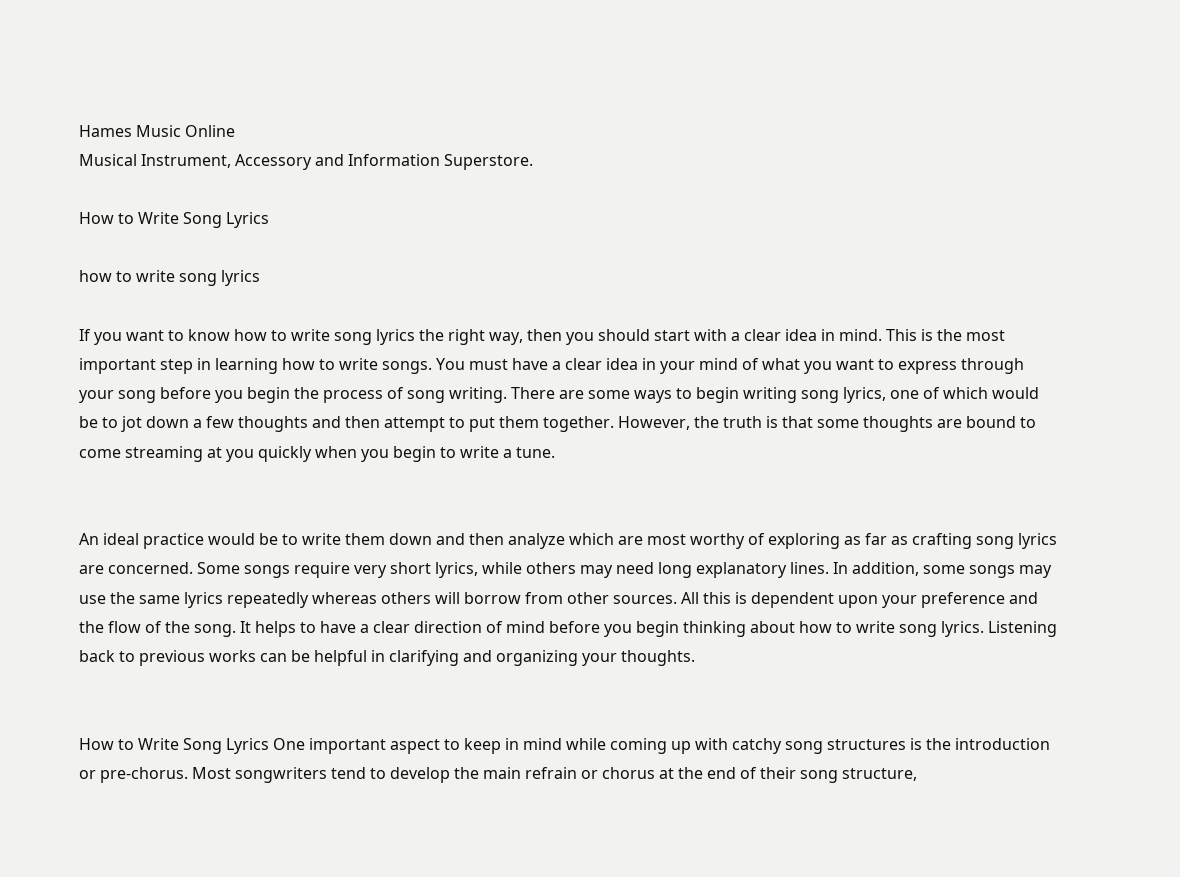Hames Music Online
Musical Instrument, Accessory and Information Superstore.

How to Write Song Lyrics

how to write song lyrics

If you want to know how to write song lyrics the right way, then you should start with a clear idea in mind. This is the most important step in learning how to write songs. You must have a clear idea in your mind of what you want to express through your song before you begin the process of song writing. There are some ways to begin writing song lyrics, one of which would be to jot down a few thoughts and then attempt to put them together. However, the truth is that some thoughts are bound to come streaming at you quickly when you begin to write a tune.


An ideal practice would be to write them down and then analyze which are most worthy of exploring as far as crafting song lyrics are concerned. Some songs require very short lyrics, while others may need long explanatory lines. In addition, some songs may use the same lyrics repeatedly whereas others will borrow from other sources. All this is dependent upon your preference and the flow of the song. It helps to have a clear direction of mind before you begin thinking about how to write song lyrics. Listening back to previous works can be helpful in clarifying and organizing your thoughts.


How to Write Song Lyrics One important aspect to keep in mind while coming up with catchy song structures is the introduction or pre-chorus. Most songwriters tend to develop the main refrain or chorus at the end of their song structure,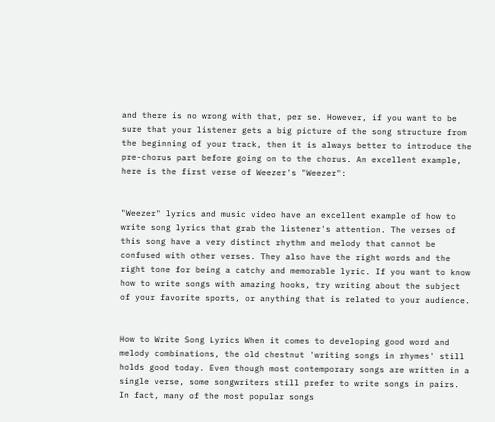and there is no wrong with that, per se. However, if you want to be sure that your listener gets a big picture of the song structure from the beginning of your track, then it is always better to introduce the pre-chorus part before going on to the chorus. An excellent example, here is the first verse of Weezer's "Weezer":


"Weezer" lyrics and music video have an excellent example of how to write song lyrics that grab the listener's attention. The verses of this song have a very distinct rhythm and melody that cannot be confused with other verses. They also have the right words and the right tone for being a catchy and memorable lyric. If you want to know how to write songs with amazing hooks, try writing about the subject of your favorite sports, or anything that is related to your audience.


How to Write Song Lyrics When it comes to developing good word and melody combinations, the old chestnut 'writing songs in rhymes' still holds good today. Even though most contemporary songs are written in a single verse, some songwriters still prefer to write songs in pairs. In fact, many of the most popular songs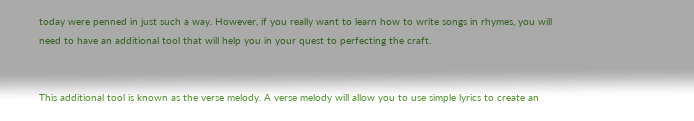today were penned in just such a way. However, if you really want to learn how to write songs in rhymes, you will need to have an additional tool that will help you in your quest to perfecting the craft.


This additional tool is known as the verse melody. A verse melody will allow you to use simple lyrics to create an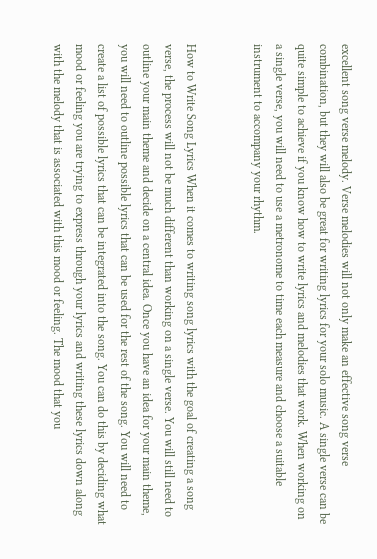excellent song verse melody. Verse melodies will not only make an effective song verse combination, but they will also be great for writing lyrics for your solo music. A single verse can be quite simple to achieve if you know how to write lyrics and melodies that work. When working on a single verse, you will need to use a metronome to time each measure and choose a suitable instrument to accompany your rhythm.


How to Write Song Lyrics When it comes to writing song lyrics with the goal of creating a song verse, the process will not be much different than working on a single verse. You will still need to outline your main theme and decide on a central idea. Once you have an idea for your main theme, you will need to outline possible lyrics that can be used for the rest of the song. You will need to create a list of possible lyrics that can be integrated into the song. You can do this by deciding what mood or feeling you are trying to express through your lyrics and writing these lyrics down along with the melody that is associated with this mood or feeling. The mood that you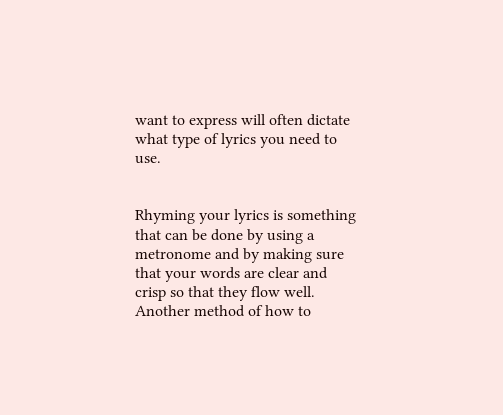want to express will often dictate what type of lyrics you need to use.


Rhyming your lyrics is something that can be done by using a metronome and by making sure that your words are clear and crisp so that they flow well. Another method of how to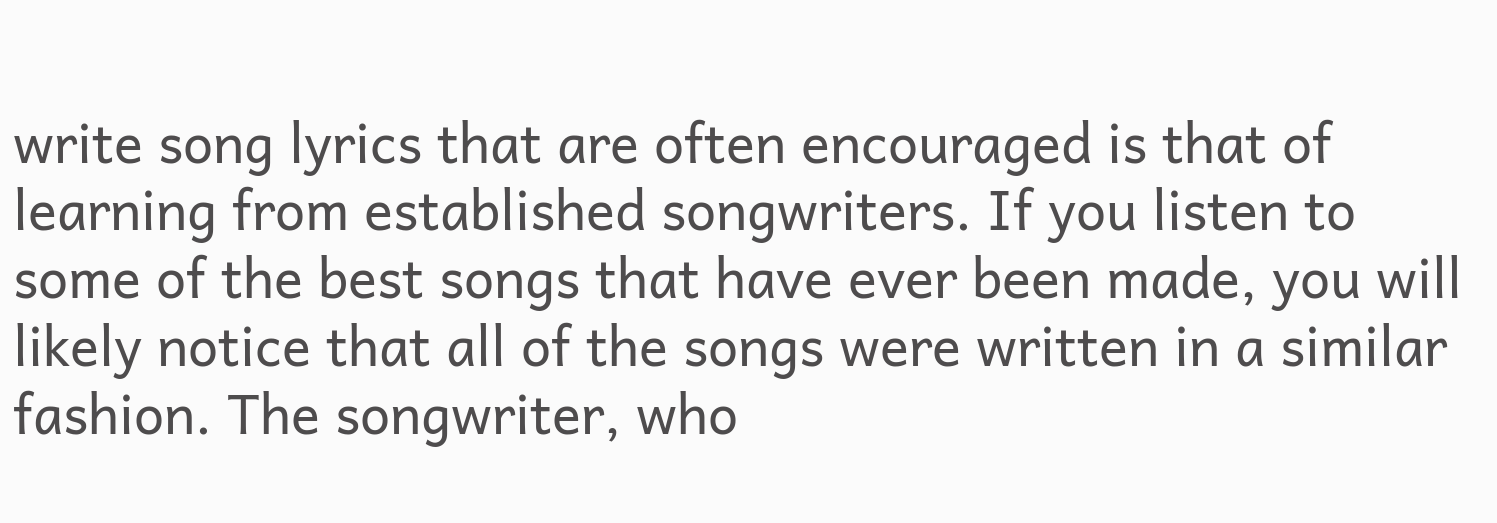write song lyrics that are often encouraged is that of learning from established songwriters. If you listen to some of the best songs that have ever been made, you will likely notice that all of the songs were written in a similar fashion. The songwriter, who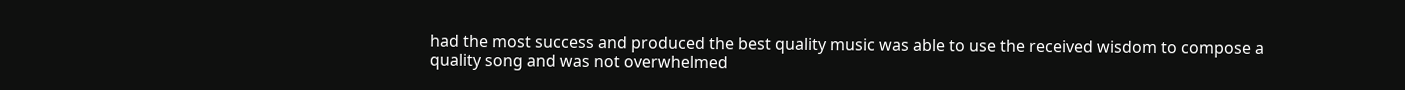had the most success and produced the best quality music was able to use the received wisdom to compose a quality song and was not overwhelmed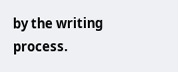by the writing process.